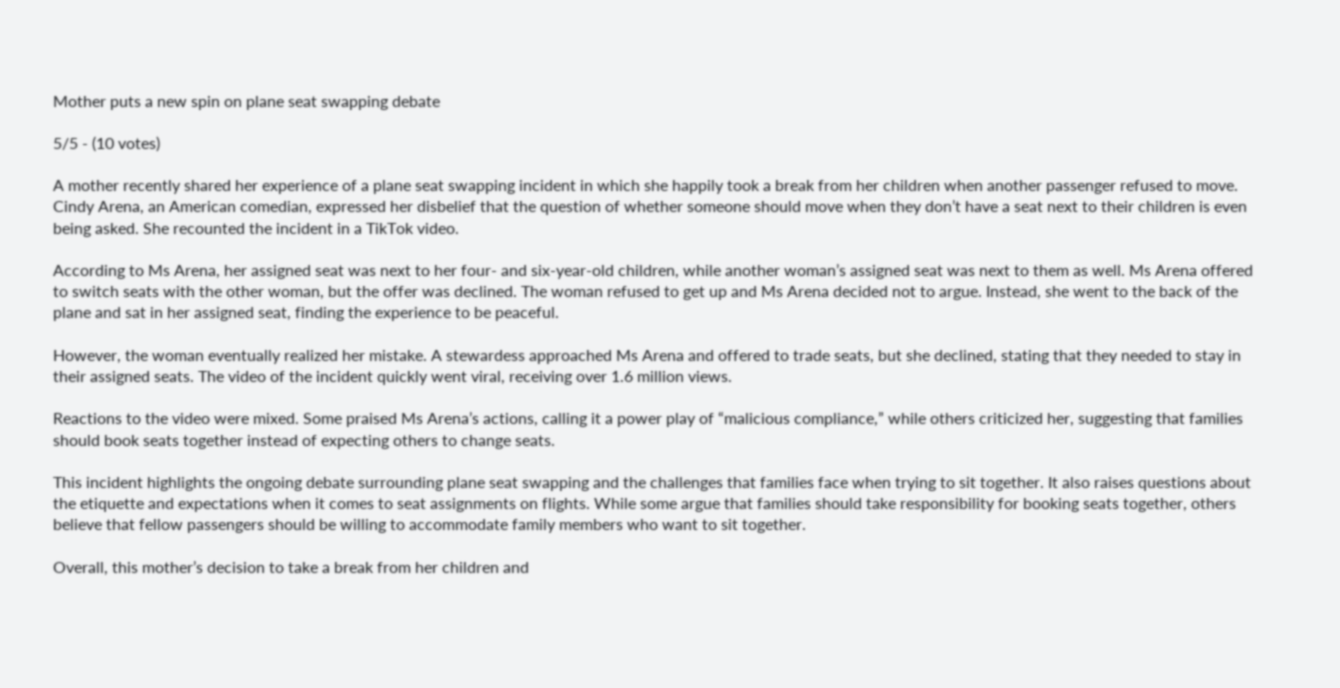Mother puts a new spin on plane seat swapping debate

5/5 - (10 votes)

A mother recently shared her experience of a plane seat swapping incident in which she happily took a break from her children when another passenger refused to move. Cindy Arena, an American comedian, expressed her disbelief that the question of whether someone should move when they don’t have a seat next to their children is even being asked. She recounted the incident in a TikTok video.

According to Ms Arena, her assigned seat was next to her four- and six-year-old children, while another woman’s assigned seat was next to them as well. Ms Arena offered to switch seats with the other woman, but the offer was declined. The woman refused to get up and Ms Arena decided not to argue. Instead, she went to the back of the plane and sat in her assigned seat, finding the experience to be peaceful.

However, the woman eventually realized her mistake. A stewardess approached Ms Arena and offered to trade seats, but she declined, stating that they needed to stay in their assigned seats. The video of the incident quickly went viral, receiving over 1.6 million views.

Reactions to the video were mixed. Some praised Ms Arena’s actions, calling it a power play of “malicious compliance,” while others criticized her, suggesting that families should book seats together instead of expecting others to change seats.

This incident highlights the ongoing debate surrounding plane seat swapping and the challenges that families face when trying to sit together. It also raises questions about the etiquette and expectations when it comes to seat assignments on flights. While some argue that families should take responsibility for booking seats together, others believe that fellow passengers should be willing to accommodate family members who want to sit together.

Overall, this mother’s decision to take a break from her children and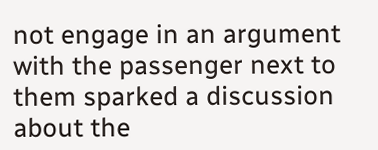not engage in an argument with the passenger next to them sparked a discussion about the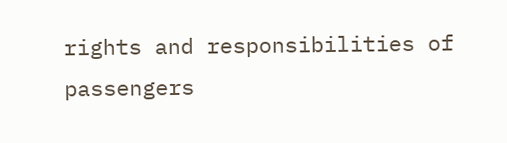rights and responsibilities of passengers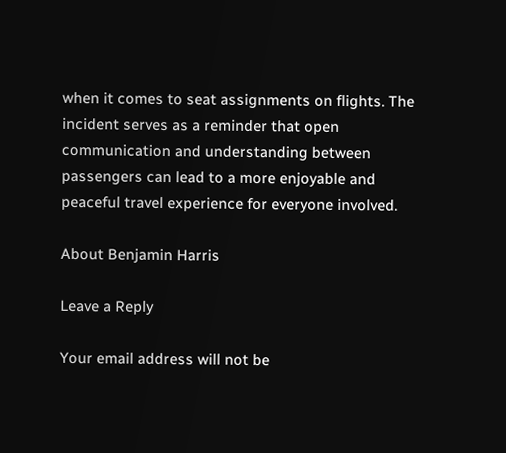when it comes to seat assignments on flights. The incident serves as a reminder that open communication and understanding between passengers can lead to a more enjoyable and peaceful travel experience for everyone involved.

About Benjamin Harris

Leave a Reply

Your email address will not be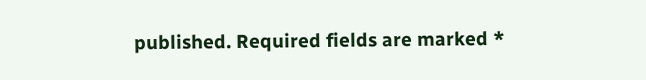published. Required fields are marked *